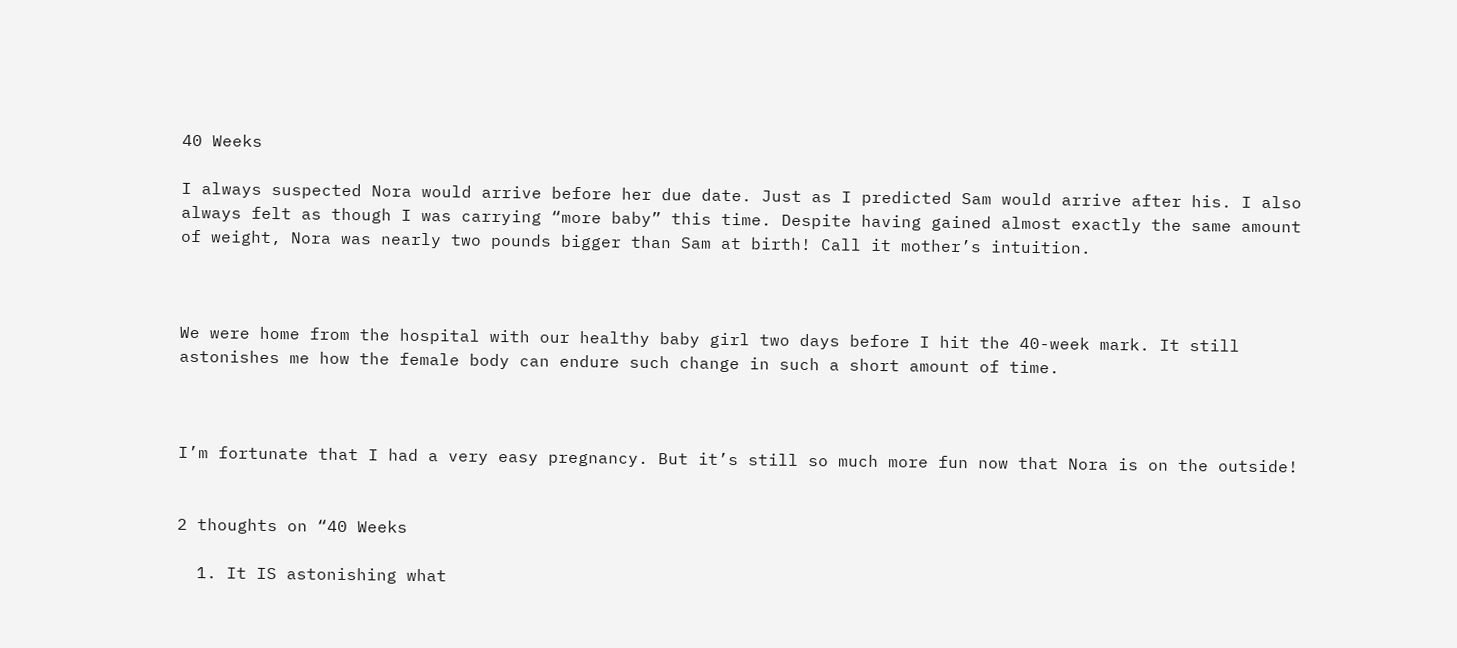40 Weeks

I always suspected Nora would arrive before her due date. Just as I predicted Sam would arrive after his. I also always felt as though I was carrying “more baby” this time. Despite having gained almost exactly the same amount of weight, Nora was nearly two pounds bigger than Sam at birth! Call it mother’s intuition.



We were home from the hospital with our healthy baby girl two days before I hit the 40-week mark. It still astonishes me how the female body can endure such change in such a short amount of time.



I’m fortunate that I had a very easy pregnancy. But it’s still so much more fun now that Nora is on the outside!


2 thoughts on “40 Weeks

  1. It IS astonishing what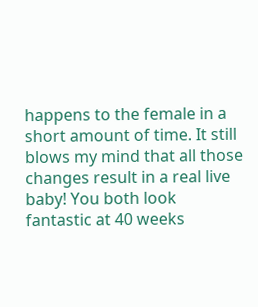happens to the female in a short amount of time. It still blows my mind that all those changes result in a real live baby! You both look fantastic at 40 weeks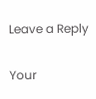Leave a Reply

Your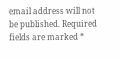email address will not be published. Required fields are marked *